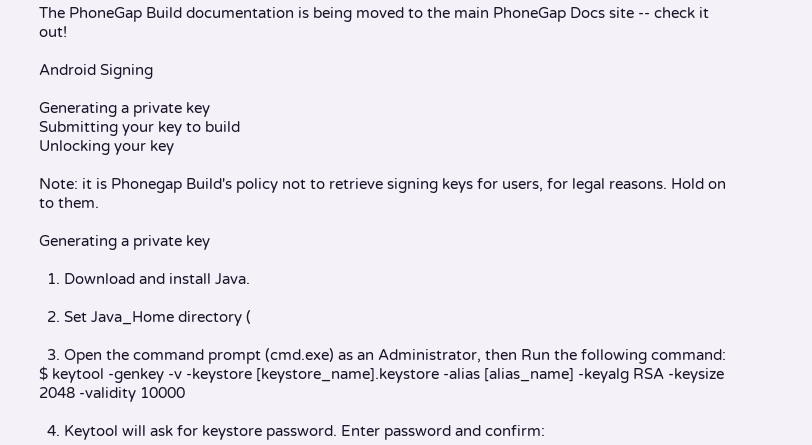The PhoneGap Build documentation is being moved to the main PhoneGap Docs site -- check it out!

Android Signing

Generating a private key
Submitting your key to build
Unlocking your key

Note: it is Phonegap Build's policy not to retrieve signing keys for users, for legal reasons. Hold on to them.

Generating a private key

  1. Download and install Java.

  2. Set Java_Home directory (

  3. Open the command prompt (cmd.exe) as an Administrator, then Run the following command: $ keytool -genkey -v -keystore [keystore_name].keystore -alias [alias_name] -keyalg RSA -keysize 2048 -validity 10000

  4. Keytool will ask for keystore password. Enter password and confirm: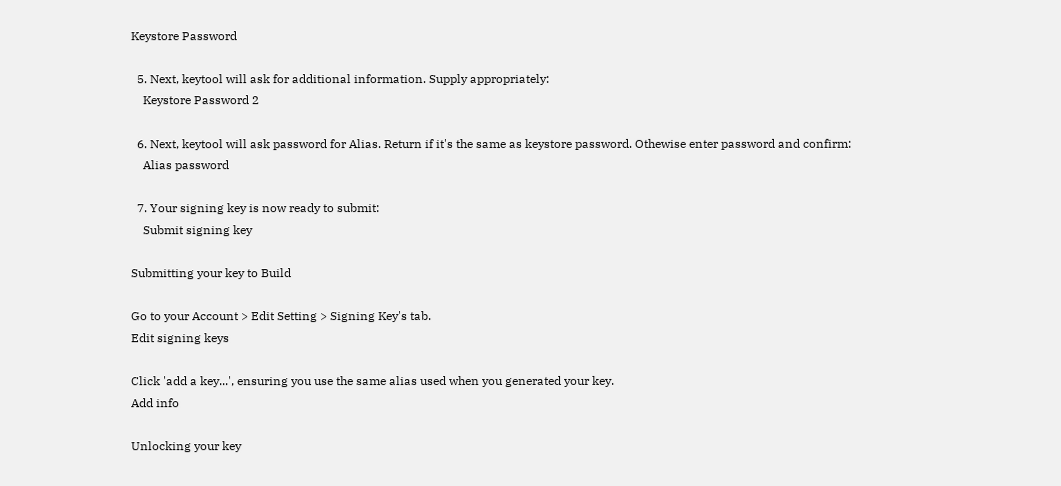Keystore Password

  5. Next, keytool will ask for additional information. Supply appropriately:
    Keystore Password 2

  6. Next, keytool will ask password for Alias. Return if it's the same as keystore password. Othewise enter password and confirm:
    Alias password

  7. Your signing key is now ready to submit:
    Submit signing key

Submitting your key to Build

Go to your Account > Edit Setting > Signing Key's tab.
Edit signing keys

Click 'add a key...', ensuring you use the same alias used when you generated your key.
Add info

Unlocking your key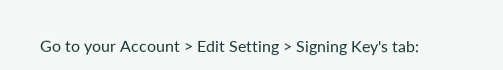Go to your Account > Edit Setting > Signing Key's tab: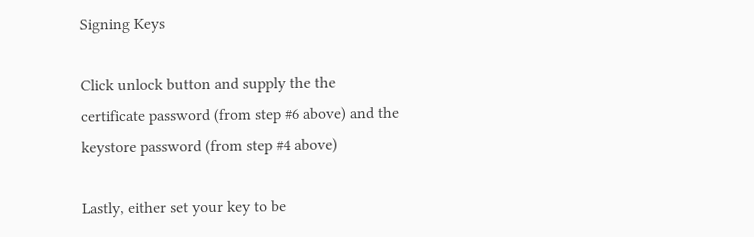Signing Keys

Click unlock button and supply the the certificate password (from step #6 above) and the keystore password (from step #4 above)

Lastly, either set your key to be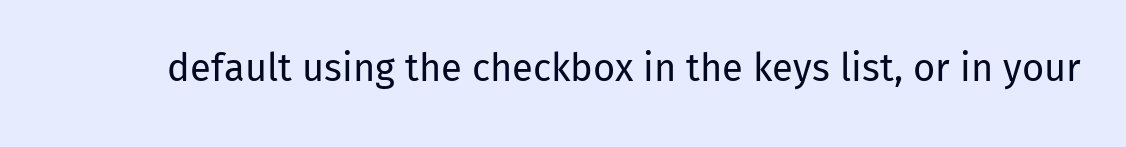default using the checkbox in the keys list, or in your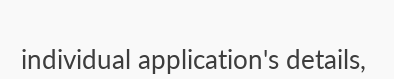individual application's details,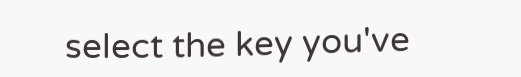select the key you've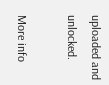uploaded and unlocked.

More info